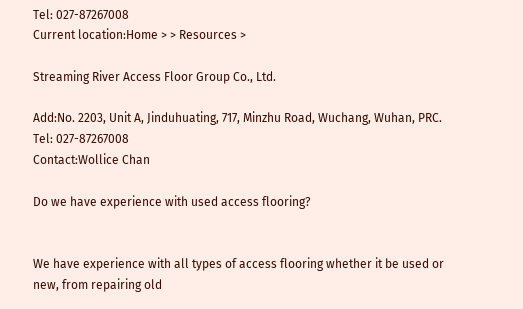Tel: 027-87267008
Current location:Home > > Resources >

Streaming River Access Floor Group Co., Ltd.

Add:No. 2203, Unit A, Jinduhuating, 717, Minzhu Road, Wuchang, Wuhan, PRC.
Tel: 027-87267008
Contact:Wollice Chan

Do we have experience with used access flooring?


We have experience with all types of access flooring whether it be used or new, from repairing old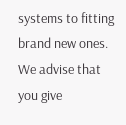systems to fitting brand new ones. We advise that you give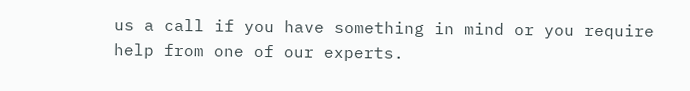us a call if you have something in mind or you require help from one of our experts.